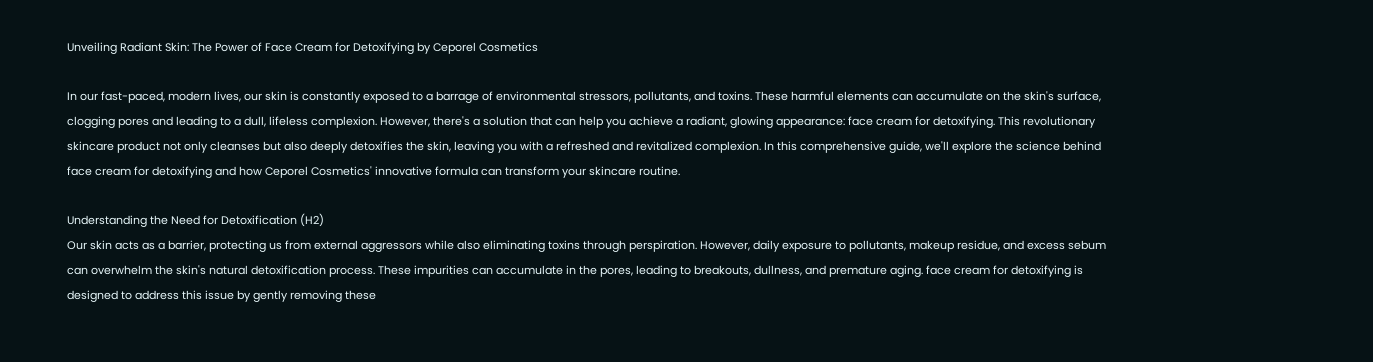Unveiling Radiant Skin: The Power of Face Cream for Detoxifying by Ceporel Cosmetics

In our fast-paced, modern lives, our skin is constantly exposed to a barrage of environmental stressors, pollutants, and toxins. These harmful elements can accumulate on the skin's surface, clogging pores and leading to a dull, lifeless complexion. However, there's a solution that can help you achieve a radiant, glowing appearance: face cream for detoxifying. This revolutionary skincare product not only cleanses but also deeply detoxifies the skin, leaving you with a refreshed and revitalized complexion. In this comprehensive guide, we'll explore the science behind face cream for detoxifying and how Ceporel Cosmetics' innovative formula can transform your skincare routine.

Understanding the Need for Detoxification (H2)
Our skin acts as a barrier, protecting us from external aggressors while also eliminating toxins through perspiration. However, daily exposure to pollutants, makeup residue, and excess sebum can overwhelm the skin's natural detoxification process. These impurities can accumulate in the pores, leading to breakouts, dullness, and premature aging. face cream for detoxifying is designed to address this issue by gently removing these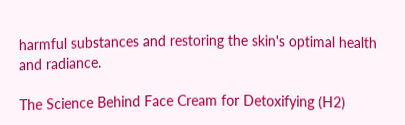harmful substances and restoring the skin's optimal health and radiance.

The Science Behind Face Cream for Detoxifying (H2)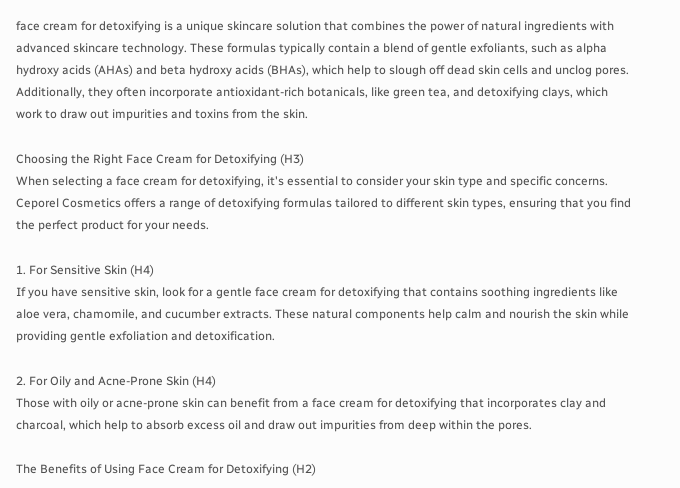face cream for detoxifying is a unique skincare solution that combines the power of natural ingredients with advanced skincare technology. These formulas typically contain a blend of gentle exfoliants, such as alpha hydroxy acids (AHAs) and beta hydroxy acids (BHAs), which help to slough off dead skin cells and unclog pores. Additionally, they often incorporate antioxidant-rich botanicals, like green tea, and detoxifying clays, which work to draw out impurities and toxins from the skin.

Choosing the Right Face Cream for Detoxifying (H3)
When selecting a face cream for detoxifying, it's essential to consider your skin type and specific concerns. Ceporel Cosmetics offers a range of detoxifying formulas tailored to different skin types, ensuring that you find the perfect product for your needs.

1. For Sensitive Skin (H4)
If you have sensitive skin, look for a gentle face cream for detoxifying that contains soothing ingredients like aloe vera, chamomile, and cucumber extracts. These natural components help calm and nourish the skin while providing gentle exfoliation and detoxification.

2. For Oily and Acne-Prone Skin (H4)
Those with oily or acne-prone skin can benefit from a face cream for detoxifying that incorporates clay and charcoal, which help to absorb excess oil and draw out impurities from deep within the pores.

The Benefits of Using Face Cream for Detoxifying (H2)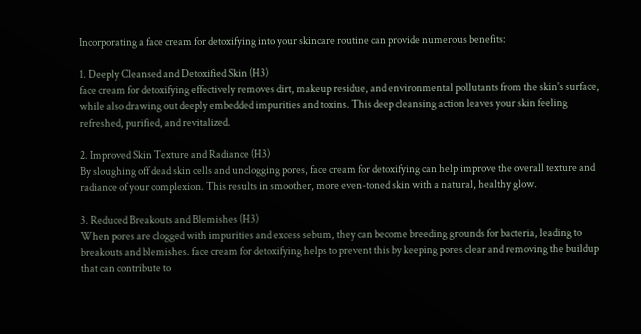Incorporating a face cream for detoxifying into your skincare routine can provide numerous benefits:

1. Deeply Cleansed and Detoxified Skin (H3)
face cream for detoxifying effectively removes dirt, makeup residue, and environmental pollutants from the skin's surface, while also drawing out deeply embedded impurities and toxins. This deep cleansing action leaves your skin feeling refreshed, purified, and revitalized.

2. Improved Skin Texture and Radiance (H3)
By sloughing off dead skin cells and unclogging pores, face cream for detoxifying can help improve the overall texture and radiance of your complexion. This results in smoother, more even-toned skin with a natural, healthy glow.

3. Reduced Breakouts and Blemishes (H3)
When pores are clogged with impurities and excess sebum, they can become breeding grounds for bacteria, leading to breakouts and blemishes. face cream for detoxifying helps to prevent this by keeping pores clear and removing the buildup that can contribute to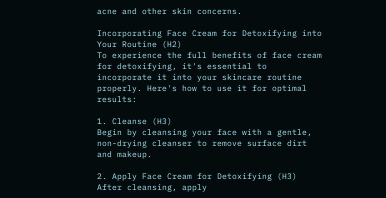acne and other skin concerns.

Incorporating Face Cream for Detoxifying into Your Routine (H2)
To experience the full benefits of face cream for detoxifying, it's essential to incorporate it into your skincare routine properly. Here's how to use it for optimal results:

1. Cleanse (H3)
Begin by cleansing your face with a gentle, non-drying cleanser to remove surface dirt and makeup.

2. Apply Face Cream for Detoxifying (H3)
After cleansing, apply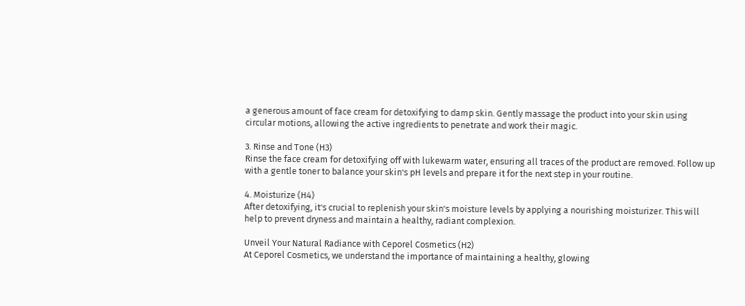a generous amount of face cream for detoxifying to damp skin. Gently massage the product into your skin using circular motions, allowing the active ingredients to penetrate and work their magic.

3. Rinse and Tone (H3)
Rinse the face cream for detoxifying off with lukewarm water, ensuring all traces of the product are removed. Follow up with a gentle toner to balance your skin's pH levels and prepare it for the next step in your routine.

4. Moisturize (H4)
After detoxifying, it's crucial to replenish your skin's moisture levels by applying a nourishing moisturizer. This will help to prevent dryness and maintain a healthy, radiant complexion.

Unveil Your Natural Radiance with Ceporel Cosmetics (H2)
At Ceporel Cosmetics, we understand the importance of maintaining a healthy, glowing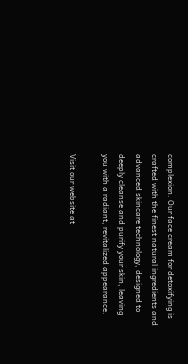complexion. Our face cream for detoxifying is crafted with the finest natural ingredients and advanced skincare technology, designed to deeply cleanse and purify your skin, leaving you with a radiant, revitalized appearance.

Visit our website at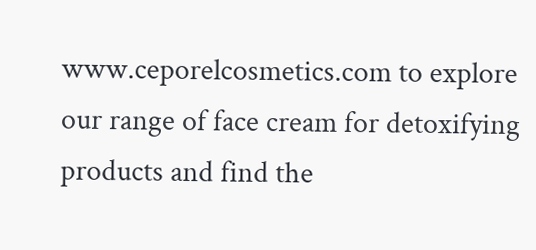www.ceporelcosmetics.com to explore our range of face cream for detoxifying products and find the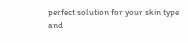perfect solution for your skin type and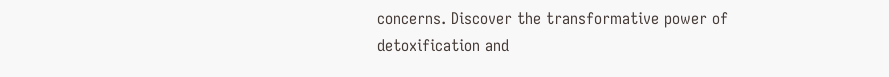concerns. Discover the transformative power of detoxification and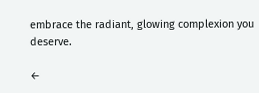embrace the radiant, glowing complexion you deserve.

←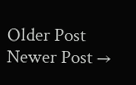Older Post Newer Post →